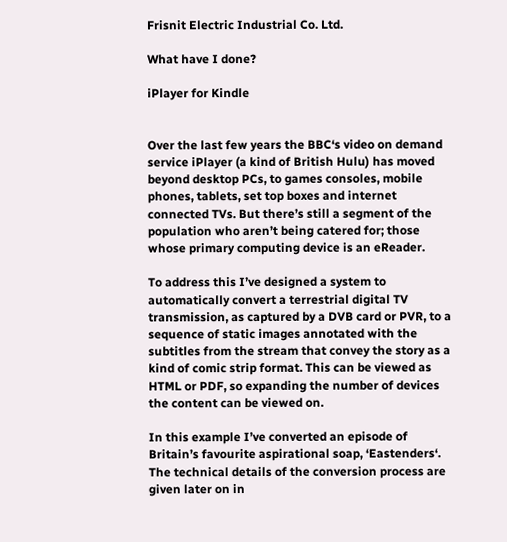Frisnit Electric Industrial Co. Ltd.

What have I done?

iPlayer for Kindle


Over the last few years the BBC‘s video on demand service iPlayer (a kind of British Hulu) has moved beyond desktop PCs, to games consoles, mobile phones, tablets, set top boxes and internet connected TVs. But there’s still a segment of the population who aren’t being catered for; those whose primary computing device is an eReader.

To address this I’ve designed a system to automatically convert a terrestrial digital TV transmission, as captured by a DVB card or PVR, to a sequence of static images annotated with the subtitles from the stream that convey the story as a kind of comic strip format. This can be viewed as HTML or PDF, so expanding the number of devices the content can be viewed on.

In this example I’ve converted an episode of Britain’s favourite aspirational soap, ‘Eastenders‘. The technical details of the conversion process are given later on in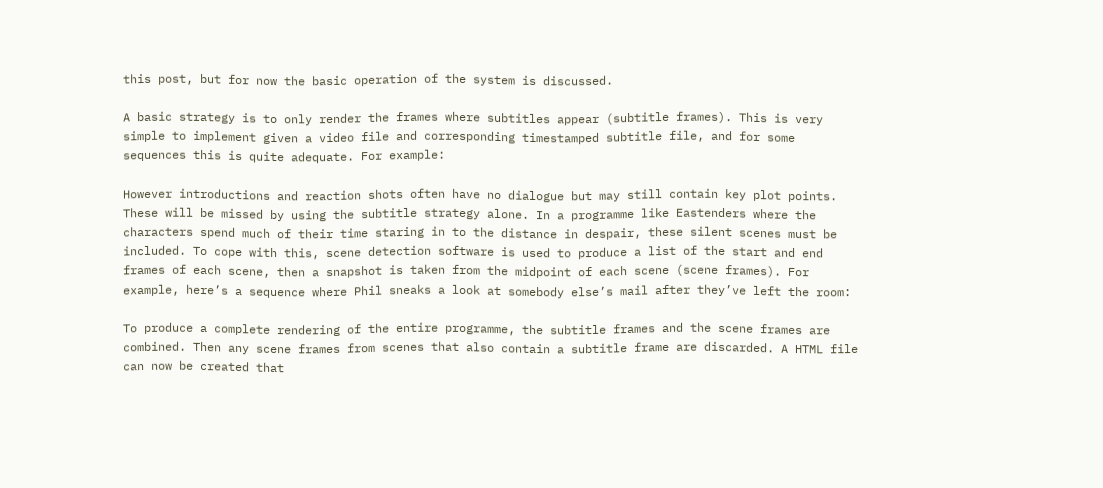this post, but for now the basic operation of the system is discussed.

A basic strategy is to only render the frames where subtitles appear (subtitle frames). This is very simple to implement given a video file and corresponding timestamped subtitle file, and for some sequences this is quite adequate. For example:

However introductions and reaction shots often have no dialogue but may still contain key plot points. These will be missed by using the subtitle strategy alone. In a programme like Eastenders where the characters spend much of their time staring in to the distance in despair, these silent scenes must be included. To cope with this, scene detection software is used to produce a list of the start and end frames of each scene, then a snapshot is taken from the midpoint of each scene (scene frames). For example, here’s a sequence where Phil sneaks a look at somebody else’s mail after they’ve left the room:

To produce a complete rendering of the entire programme, the subtitle frames and the scene frames are combined. Then any scene frames from scenes that also contain a subtitle frame are discarded. A HTML file can now be created that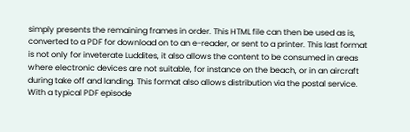simply presents the remaining frames in order. This HTML file can then be used as is, converted to a PDF for download on to an e-reader, or sent to a printer. This last format is not only for inveterate Luddites, it also allows the content to be consumed in areas where electronic devices are not suitable, for instance on the beach, or in an aircraft during take off and landing. This format also allows distribution via the postal service. With a typical PDF episode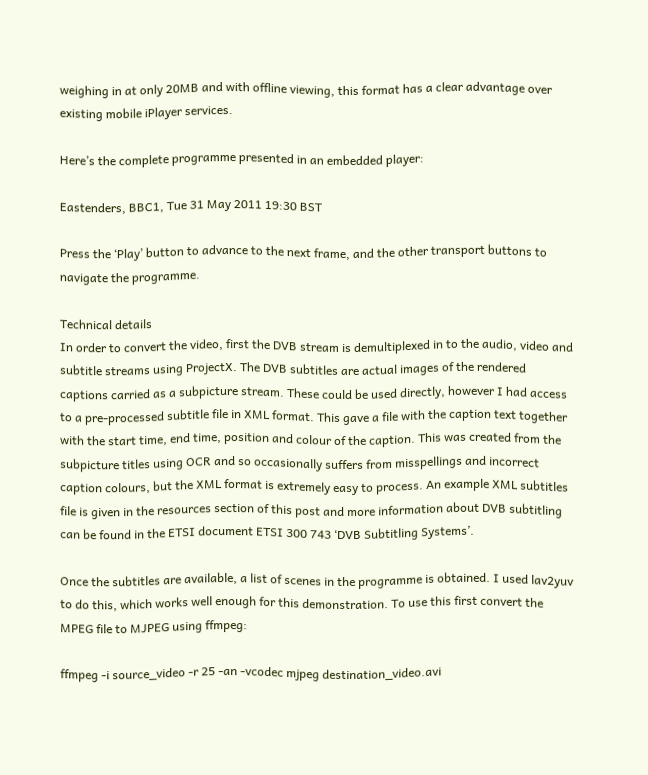weighing in at only 20MB and with offline viewing, this format has a clear advantage over existing mobile iPlayer services.

Here’s the complete programme presented in an embedded player:

Eastenders, BBC1, Tue 31 May 2011 19:30 BST

Press the ‘Play’ button to advance to the next frame, and the other transport buttons to navigate the programme.

Technical details
In order to convert the video, first the DVB stream is demultiplexed in to the audio, video and subtitle streams using ProjectX. The DVB subtitles are actual images of the rendered captions carried as a subpicture stream. These could be used directly, however I had access to a pre-processed subtitle file in XML format. This gave a file with the caption text together with the start time, end time, position and colour of the caption. This was created from the subpicture titles using OCR and so occasionally suffers from misspellings and incorrect caption colours, but the XML format is extremely easy to process. An example XML subtitles file is given in the resources section of this post and more information about DVB subtitling can be found in the ETSI document ETSI 300 743 ‘DVB Subtitling Systems’.

Once the subtitles are available, a list of scenes in the programme is obtained. I used lav2yuv to do this, which works well enough for this demonstration. To use this first convert the MPEG file to MJPEG using ffmpeg:

ffmpeg -i source_video -r 25 -an -vcodec mjpeg destination_video.avi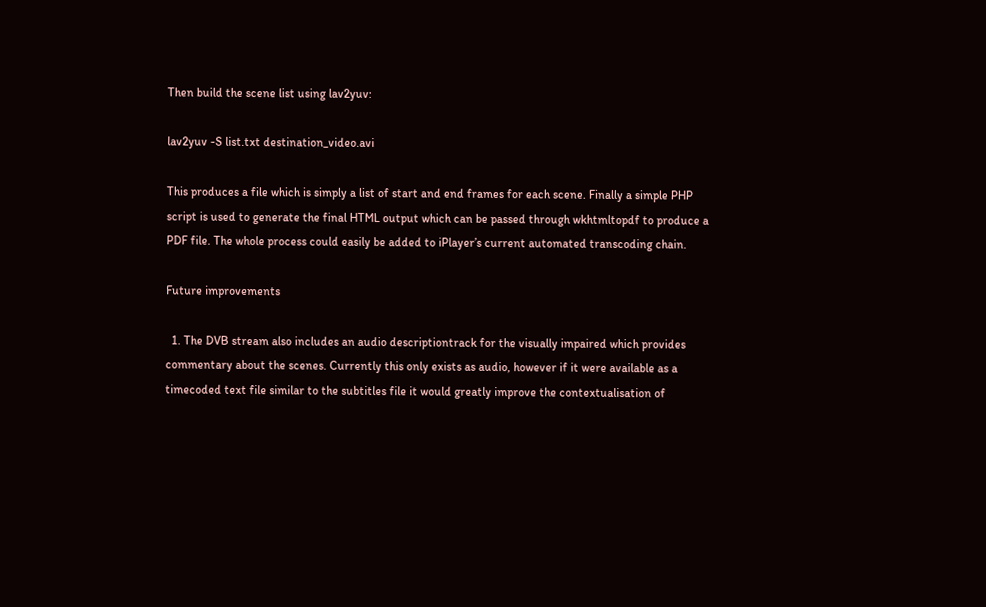Then build the scene list using lav2yuv:

lav2yuv -S list.txt destination_video.avi

This produces a file which is simply a list of start and end frames for each scene. Finally a simple PHP script is used to generate the final HTML output which can be passed through wkhtmltopdf to produce a PDF file. The whole process could easily be added to iPlayer’s current automated transcoding chain.

Future improvements

  1. The DVB stream also includes an audio descriptiontrack for the visually impaired which provides commentary about the scenes. Currently this only exists as audio, however if it were available as a timecoded text file similar to the subtitles file it would greatly improve the contextualisation of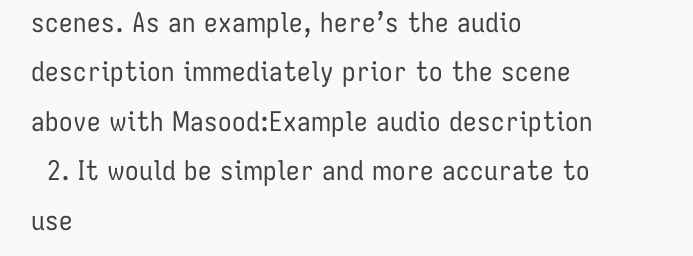scenes. As an example, here’s the audio description immediately prior to the scene above with Masood:Example audio description
  2. It would be simpler and more accurate to use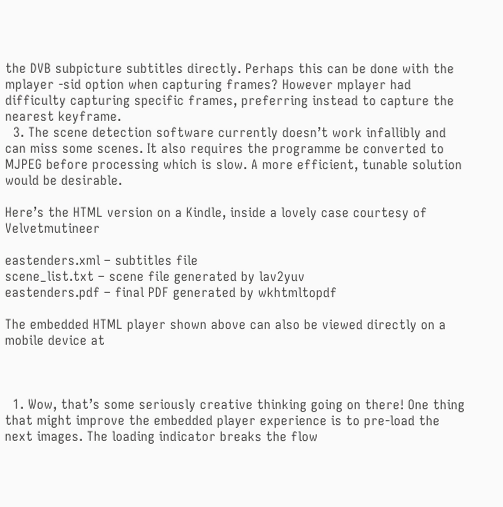the DVB subpicture subtitles directly. Perhaps this can be done with the mplayer -sid option when capturing frames? However mplayer had difficulty capturing specific frames, preferring instead to capture the nearest keyframe.
  3. The scene detection software currently doesn’t work infallibly and can miss some scenes. It also requires the programme be converted to MJPEG before processing which is slow. A more efficient, tunable solution would be desirable.

Here’s the HTML version on a Kindle, inside a lovely case courtesy of Velvetmutineer

eastenders.xml – subtitles file
scene_list.txt – scene file generated by lav2yuv
eastenders.pdf – final PDF generated by wkhtmltopdf

The embedded HTML player shown above can also be viewed directly on a mobile device at



  1. Wow, that’s some seriously creative thinking going on there! One thing that might improve the embedded player experience is to pre-load the next images. The loading indicator breaks the flow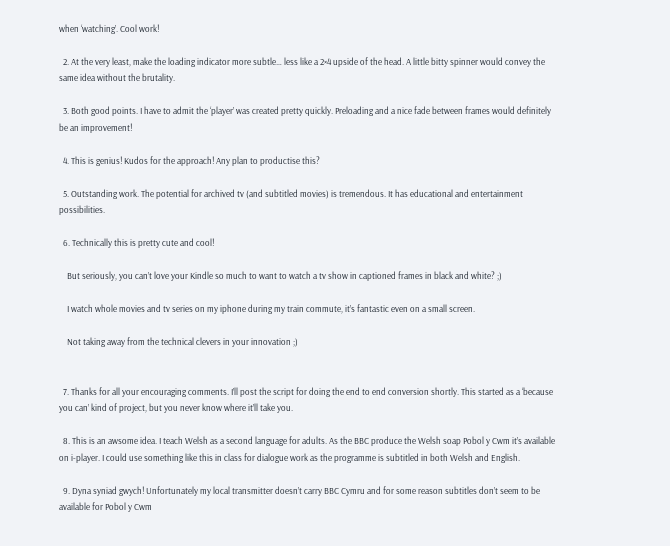when ‘watching’. Cool work!

  2. At the very least, make the loading indicator more subtle… less like a 2×4 upside of the head. A little bitty spinner would convey the same idea without the brutality.

  3. Both good points. I have to admit the ‘player’ was created pretty quickly. Preloading and a nice fade between frames would definitely be an improvement!

  4. This is genius! Kudos for the approach! Any plan to productise this?

  5. Outstanding work. The potential for archived tv (and subtitled movies) is tremendous. It has educational and entertainment possibilities.

  6. Technically this is pretty cute and cool!

    But seriously, you can’t love your Kindle so much to want to watch a tv show in captioned frames in black and white? ;)

    I watch whole movies and tv series on my iphone during my train commute, it’s fantastic even on a small screen.

    Not taking away from the technical clevers in your innovation ;)


  7. Thanks for all your encouraging comments. I’ll post the script for doing the end to end conversion shortly. This started as a ‘because you can’ kind of project, but you never know where it’ll take you.

  8. This is an awsome idea. I teach Welsh as a second language for adults. As the BBC produce the Welsh soap Pobol y Cwm it’s available on i-player. I could use something like this in class for dialogue work as the programme is subtitled in both Welsh and English.

  9. Dyna syniad gwych! Unfortunately my local transmitter doesn’t carry BBC Cymru and for some reason subtitles don’t seem to be available for Pobol y Cwm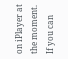on iPlayer at the moment. If you can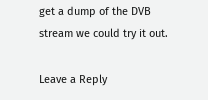get a dump of the DVB stream we could try it out.

Leave a Reply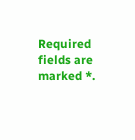Required fields are marked *.